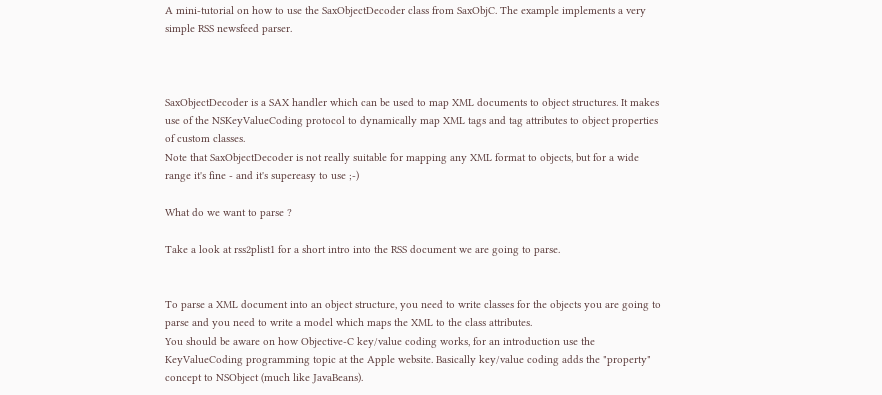A mini-tutorial on how to use the SaxObjectDecoder class from SaxObjC. The example implements a very simple RSS newsfeed parser.



SaxObjectDecoder is a SAX handler which can be used to map XML documents to object structures. It makes use of the NSKeyValueCoding protocol to dynamically map XML tags and tag attributes to object properties of custom classes.
Note that SaxObjectDecoder is not really suitable for mapping any XML format to objects, but for a wide range it's fine - and it's supereasy to use ;-)

What do we want to parse ?

Take a look at rss2plist1 for a short intro into the RSS document we are going to parse.


To parse a XML document into an object structure, you need to write classes for the objects you are going to parse and you need to write a model which maps the XML to the class attributes.
You should be aware on how Objective-C key/value coding works, for an introduction use the KeyValueCoding programming topic at the Apple website. Basically key/value coding adds the "property" concept to NSObject (much like JavaBeans).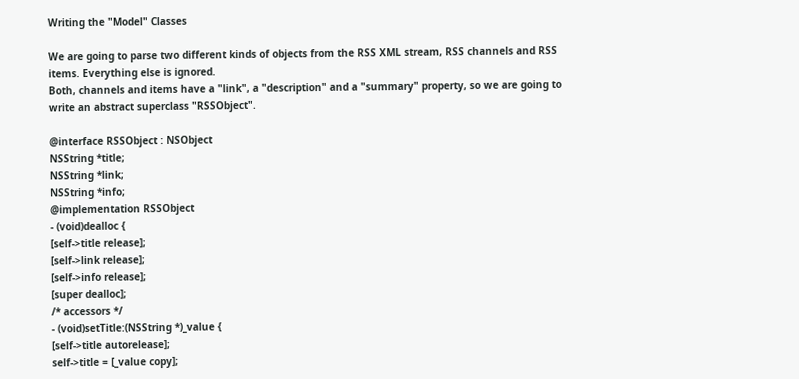Writing the "Model" Classes

We are going to parse two different kinds of objects from the RSS XML stream, RSS channels and RSS items. Everything else is ignored.
Both, channels and items have a "link", a "description" and a "summary" property, so we are going to write an abstract superclass "RSSObject".

@interface RSSObject : NSObject
NSString *title;
NSString *link;
NSString *info;
@implementation RSSObject
- (void)dealloc {
[self->title release];
[self->link release];
[self->info release];
[super dealloc];
/* accessors */
- (void)setTitle:(NSString *)_value {
[self->title autorelease];
self->title = [_value copy];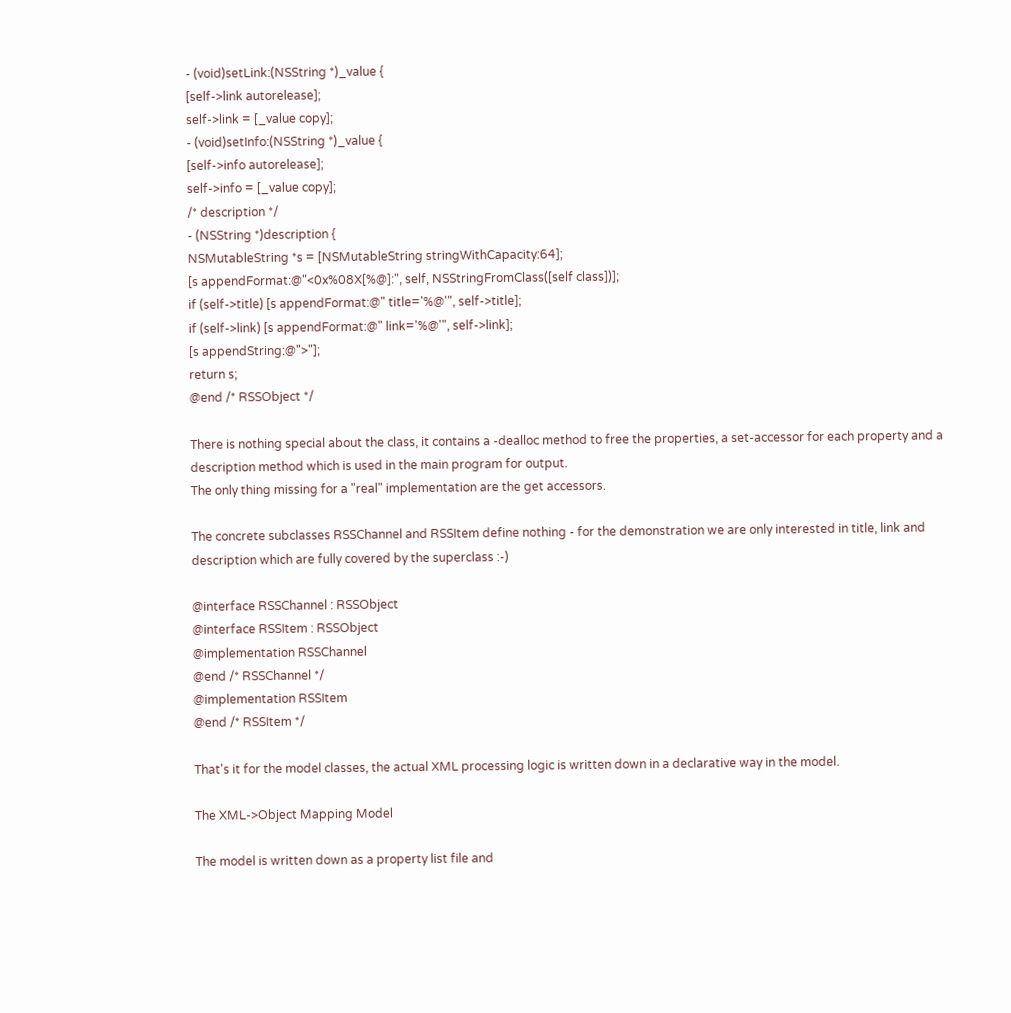- (void)setLink:(NSString *)_value {
[self->link autorelease];
self->link = [_value copy];
- (void)setInfo:(NSString *)_value {
[self->info autorelease];
self->info = [_value copy];
/* description */
- (NSString *)description {
NSMutableString *s = [NSMutableString stringWithCapacity:64];
[s appendFormat:@"<0x%08X[%@]:", self, NSStringFromClass([self class])];
if (self->title) [s appendFormat:@" title='%@'", self->title];
if (self->link) [s appendFormat:@" link='%@'", self->link];
[s appendString:@">"];
return s;
@end /* RSSObject */

There is nothing special about the class, it contains a -dealloc method to free the properties, a set-accessor for each property and a description method which is used in the main program for output.
The only thing missing for a "real" implementation are the get accessors.

The concrete subclasses RSSChannel and RSSItem define nothing - for the demonstration we are only interested in title, link and description which are fully covered by the superclass :-)

@interface RSSChannel : RSSObject
@interface RSSItem : RSSObject
@implementation RSSChannel
@end /* RSSChannel */
@implementation RSSItem
@end /* RSSItem */

That's it for the model classes, the actual XML processing logic is written down in a declarative way in the model.

The XML->Object Mapping Model

The model is written down as a property list file and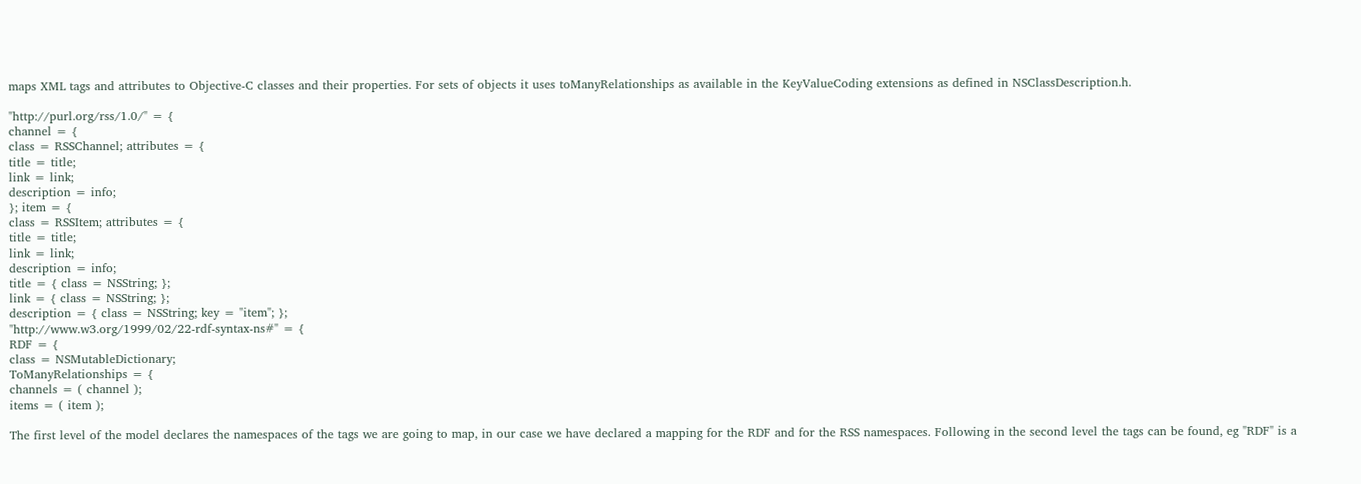maps XML tags and attributes to Objective-C classes and their properties. For sets of objects it uses toManyRelationships as available in the KeyValueCoding extensions as defined in NSClassDescription.h.

"http://purl.org/rss/1.0/" = {
channel = {
class = RSSChannel; attributes = {
title = title;
link = link;
description = info;
}; item = {
class = RSSItem; attributes = {
title = title;
link = link;
description = info;
title = { class = NSString; };
link = { class = NSString; };
description = { class = NSString; key = "item"; };
"http://www.w3.org/1999/02/22-rdf-syntax-ns#" = {
RDF = {
class = NSMutableDictionary;
ToManyRelationships = {
channels = ( channel );
items = ( item );

The first level of the model declares the namespaces of the tags we are going to map, in our case we have declared a mapping for the RDF and for the RSS namespaces. Following in the second level the tags can be found, eg "RDF" is a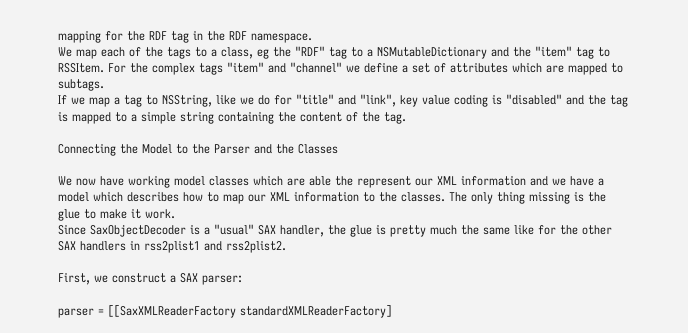mapping for the RDF tag in the RDF namespace.
We map each of the tags to a class, eg the "RDF" tag to a NSMutableDictionary and the "item" tag to RSSItem. For the complex tags "item" and "channel" we define a set of attributes which are mapped to subtags.
If we map a tag to NSString, like we do for "title" and "link", key value coding is "disabled" and the tag is mapped to a simple string containing the content of the tag.

Connecting the Model to the Parser and the Classes

We now have working model classes which are able the represent our XML information and we have a model which describes how to map our XML information to the classes. The only thing missing is the glue to make it work.
Since SaxObjectDecoder is a "usual" SAX handler, the glue is pretty much the same like for the other SAX handlers in rss2plist1 and rss2plist2.

First, we construct a SAX parser:

parser = [[SaxXMLReaderFactory standardXMLReaderFactory]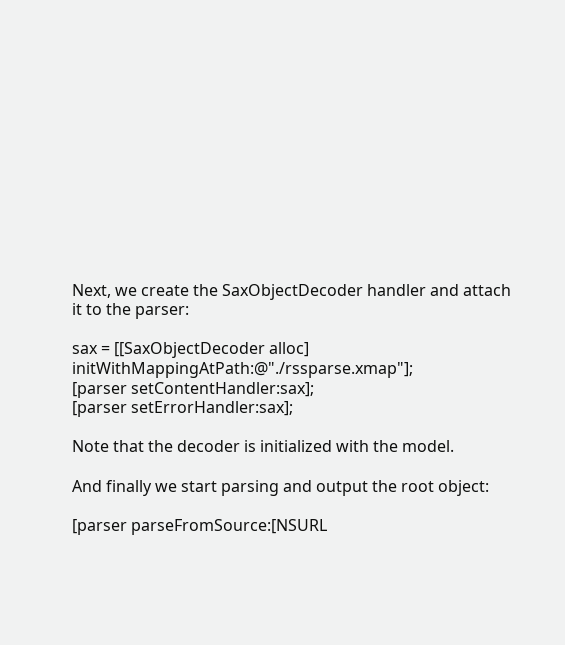Next, we create the SaxObjectDecoder handler and attach it to the parser:

sax = [[SaxObjectDecoder alloc] initWithMappingAtPath:@"./rssparse.xmap"];
[parser setContentHandler:sax];
[parser setErrorHandler:sax];

Note that the decoder is initialized with the model.

And finally we start parsing and output the root object:

[parser parseFromSource:[NSURL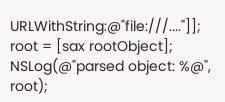URLWithString:@"file:///...."]];
root = [sax rootObject];
NSLog(@"parsed object: %@", root);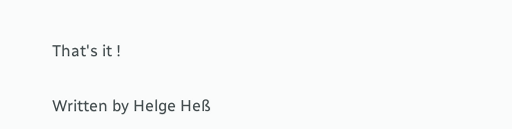That's it !

Written by Helge Heß